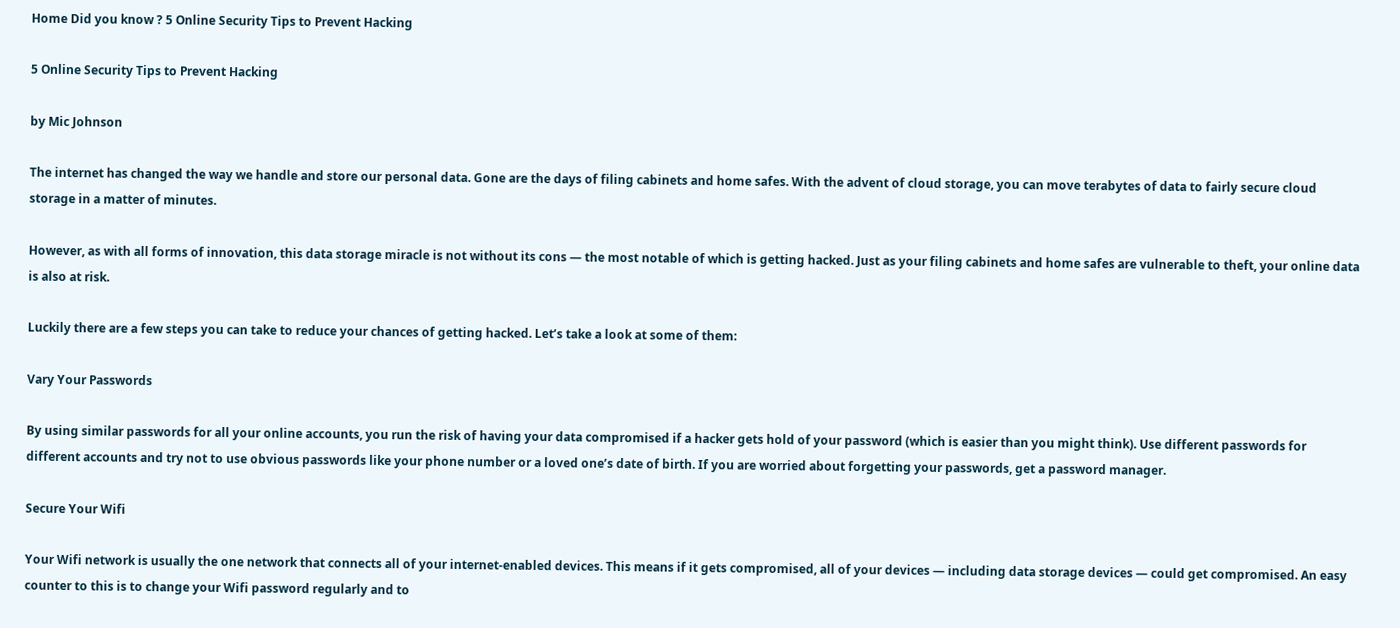Home Did you know ? 5 Online Security Tips to Prevent Hacking

5 Online Security Tips to Prevent Hacking

by Mic Johnson

The internet has changed the way we handle and store our personal data. Gone are the days of filing cabinets and home safes. With the advent of cloud storage, you can move terabytes of data to fairly secure cloud storage in a matter of minutes.

However, as with all forms of innovation, this data storage miracle is not without its cons — the most notable of which is getting hacked. Just as your filing cabinets and home safes are vulnerable to theft, your online data is also at risk.

Luckily there are a few steps you can take to reduce your chances of getting hacked. Let’s take a look at some of them:

Vary Your Passwords

By using similar passwords for all your online accounts, you run the risk of having your data compromised if a hacker gets hold of your password (which is easier than you might think). Use different passwords for different accounts and try not to use obvious passwords like your phone number or a loved one’s date of birth. If you are worried about forgetting your passwords, get a password manager.

Secure Your Wifi

Your Wifi network is usually the one network that connects all of your internet-enabled devices. This means if it gets compromised, all of your devices — including data storage devices — could get compromised. An easy counter to this is to change your Wifi password regularly and to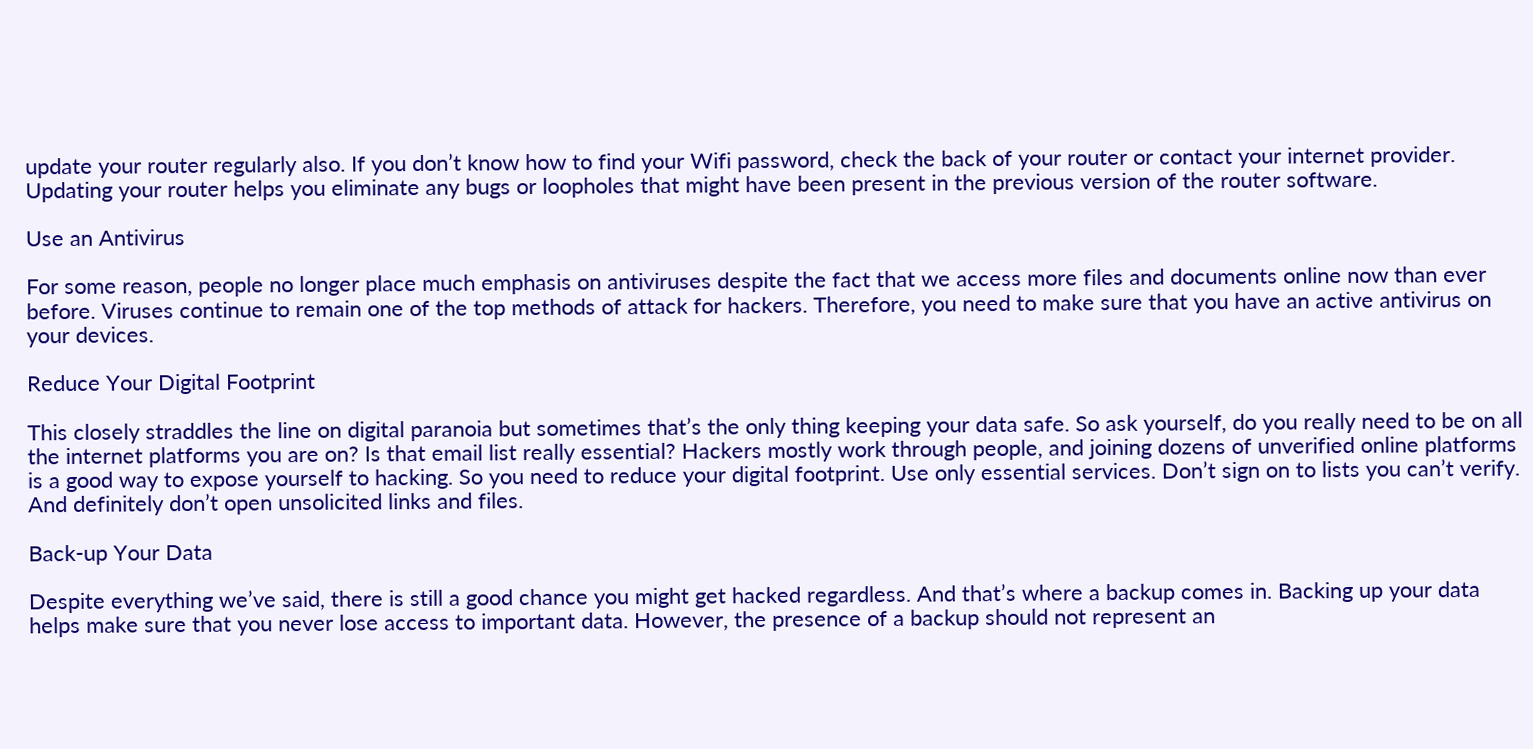update your router regularly also. If you don’t know how to find your Wifi password, check the back of your router or contact your internet provider. Updating your router helps you eliminate any bugs or loopholes that might have been present in the previous version of the router software.

Use an Antivirus

For some reason, people no longer place much emphasis on antiviruses despite the fact that we access more files and documents online now than ever before. Viruses continue to remain one of the top methods of attack for hackers. Therefore, you need to make sure that you have an active antivirus on your devices.

Reduce Your Digital Footprint

This closely straddles the line on digital paranoia but sometimes that’s the only thing keeping your data safe. So ask yourself, do you really need to be on all the internet platforms you are on? Is that email list really essential? Hackers mostly work through people, and joining dozens of unverified online platforms is a good way to expose yourself to hacking. So you need to reduce your digital footprint. Use only essential services. Don’t sign on to lists you can’t verify. And definitely don’t open unsolicited links and files.

Back-up Your Data

Despite everything we’ve said, there is still a good chance you might get hacked regardless. And that’s where a backup comes in. Backing up your data helps make sure that you never lose access to important data. However, the presence of a backup should not represent an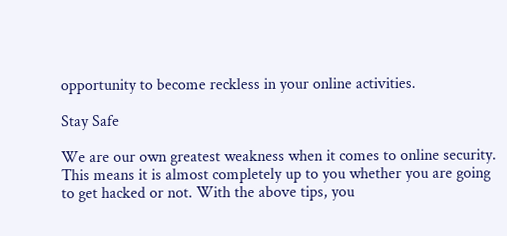opportunity to become reckless in your online activities.

Stay Safe

We are our own greatest weakness when it comes to online security. This means it is almost completely up to you whether you are going to get hacked or not. With the above tips, you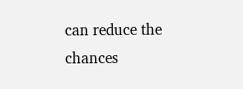can reduce the chances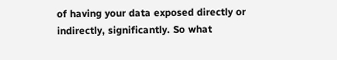of having your data exposed directly or indirectly, significantly. So what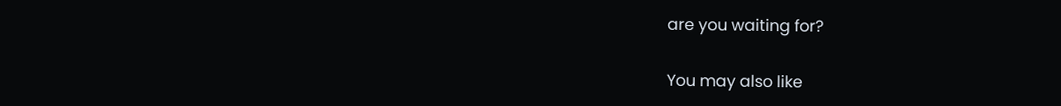are you waiting for?

You may also like